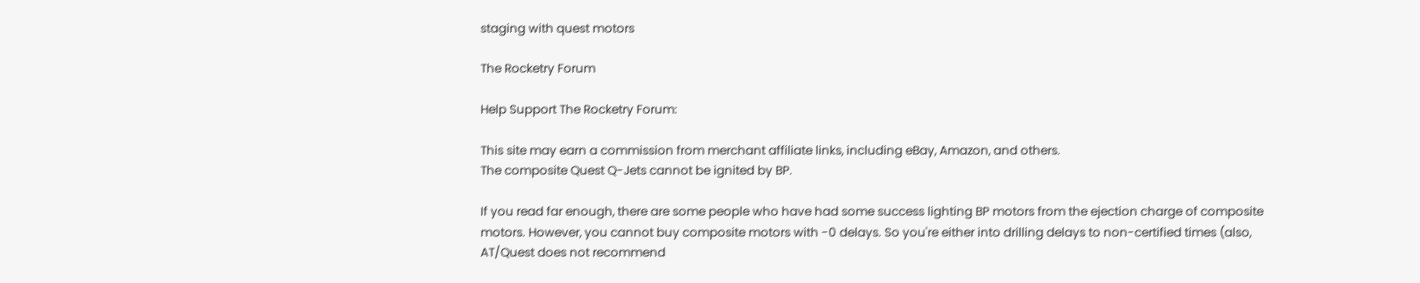staging with quest motors

The Rocketry Forum

Help Support The Rocketry Forum:

This site may earn a commission from merchant affiliate links, including eBay, Amazon, and others.
The composite Quest Q-Jets cannot be ignited by BP.

If you read far enough, there are some people who have had some success lighting BP motors from the ejection charge of composite motors. However, you cannot buy composite motors with -0 delays. So you're either into drilling delays to non-certified times (also, AT/Quest does not recommend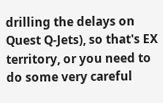drilling the delays on Quest Q-Jets), so that's EX territory, or you need to do some very careful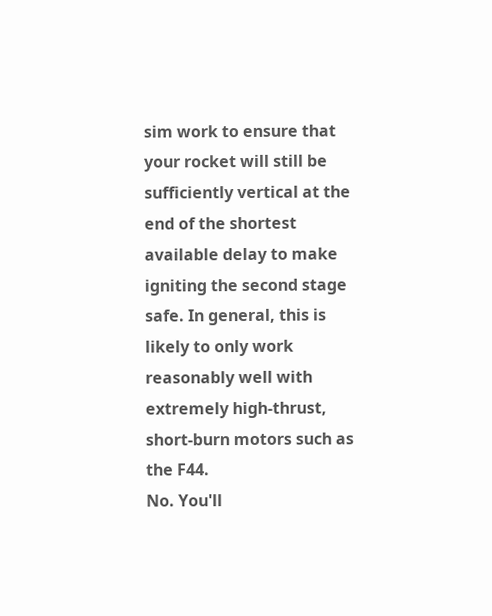sim work to ensure that your rocket will still be sufficiently vertical at the end of the shortest available delay to make igniting the second stage safe. In general, this is likely to only work reasonably well with extremely high-thrust, short-burn motors such as the F44.
No. You'll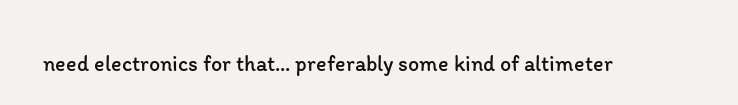need electronics for that... preferably some kind of altimeter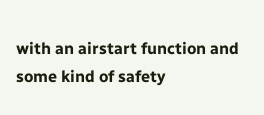with an airstart function and some kind of safety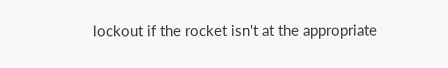lockout if the rocket isn't at the appropriate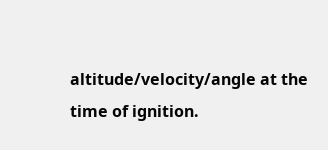altitude/velocity/angle at the time of ignition.